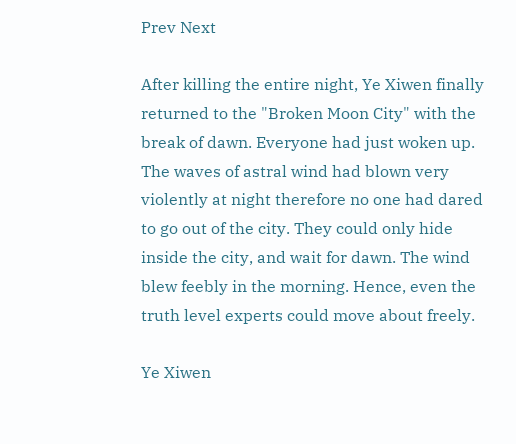Prev Next

After killing the entire night, Ye Xiwen finally returned to the "Broken Moon City" with the break of dawn. Everyone had just woken up. The waves of astral wind had blown very violently at night therefore no one had dared to go out of the city. They could only hide inside the city, and wait for dawn. The wind blew feebly in the morning. Hence, even the truth level experts could move about freely.

Ye Xiwen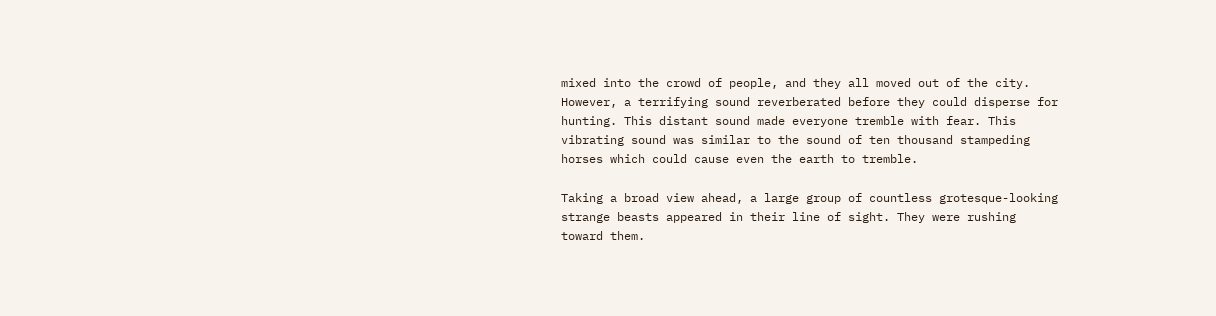mixed into the crowd of people, and they all moved out of the city. However, a terrifying sound reverberated before they could disperse for hunting. This distant sound made everyone tremble with fear. This vibrating sound was similar to the sound of ten thousand stampeding horses which could cause even the earth to tremble.

Taking a broad view ahead, a large group of countless grotesque-looking strange beasts appeared in their line of sight. They were rushing toward them.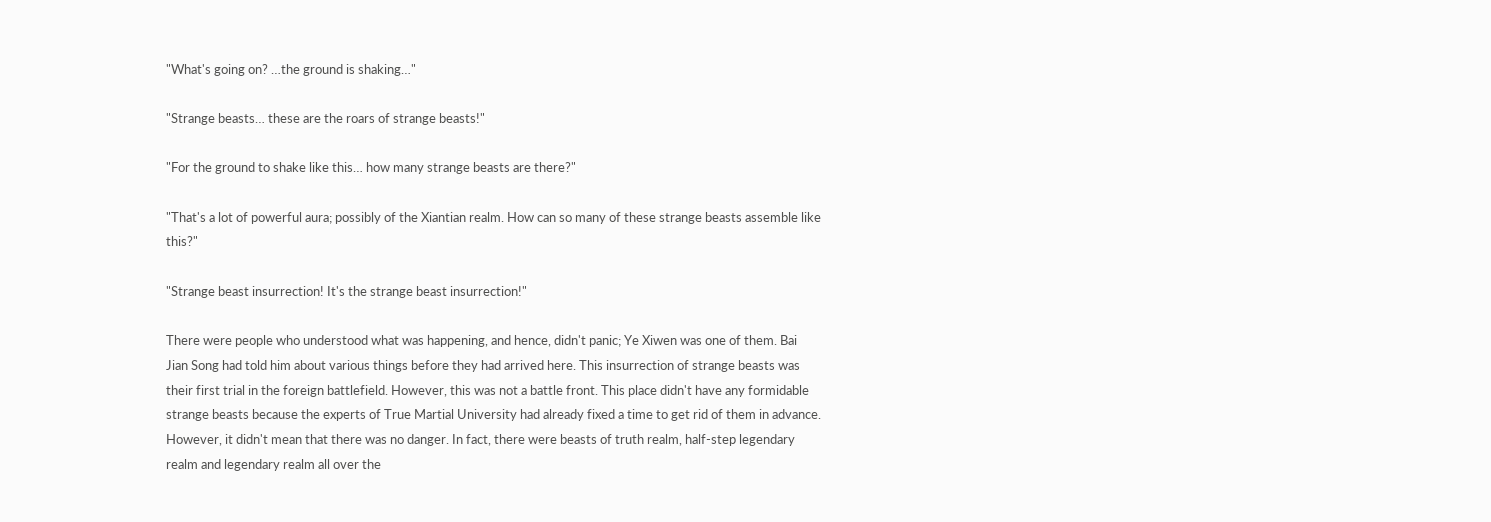"What's going on? …the ground is shaking…"

"Strange beasts… these are the roars of strange beasts!"

"For the ground to shake like this… how many strange beasts are there?"

"That's a lot of powerful aura; possibly of the Xiantian realm. How can so many of these strange beasts assemble like this?"

"Strange beast insurrection! It's the strange beast insurrection!"

There were people who understood what was happening, and hence, didn't panic; Ye Xiwen was one of them. Bai Jian Song had told him about various things before they had arrived here. This insurrection of strange beasts was their first trial in the foreign battlefield. However, this was not a battle front. This place didn't have any formidable strange beasts because the experts of True Martial University had already fixed a time to get rid of them in advance. However, it didn't mean that there was no danger. In fact, there were beasts of truth realm, half-step legendary realm and legendary realm all over the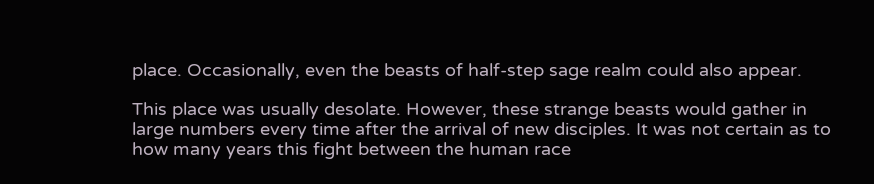place. Occasionally, even the beasts of half-step sage realm could also appear.

This place was usually desolate. However, these strange beasts would gather in large numbers every time after the arrival of new disciples. It was not certain as to how many years this fight between the human race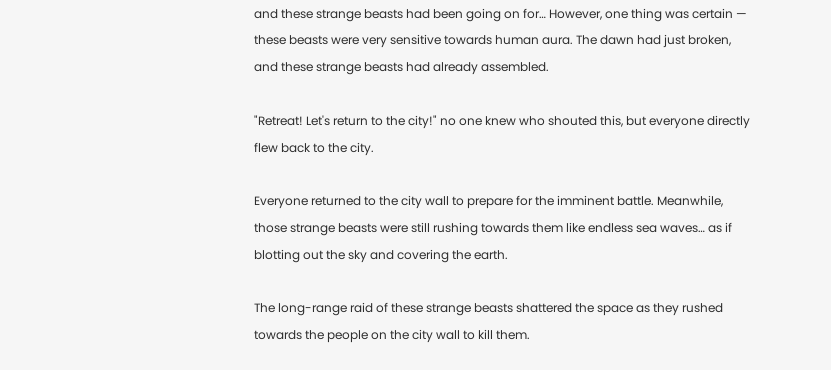and these strange beasts had been going on for… However, one thing was certain — these beasts were very sensitive towards human aura. The dawn had just broken, and these strange beasts had already assembled.

"Retreat! Let's return to the city!" no one knew who shouted this, but everyone directly flew back to the city.

Everyone returned to the city wall to prepare for the imminent battle. Meanwhile, those strange beasts were still rushing towards them like endless sea waves… as if blotting out the sky and covering the earth.

The long-range raid of these strange beasts shattered the space as they rushed towards the people on the city wall to kill them.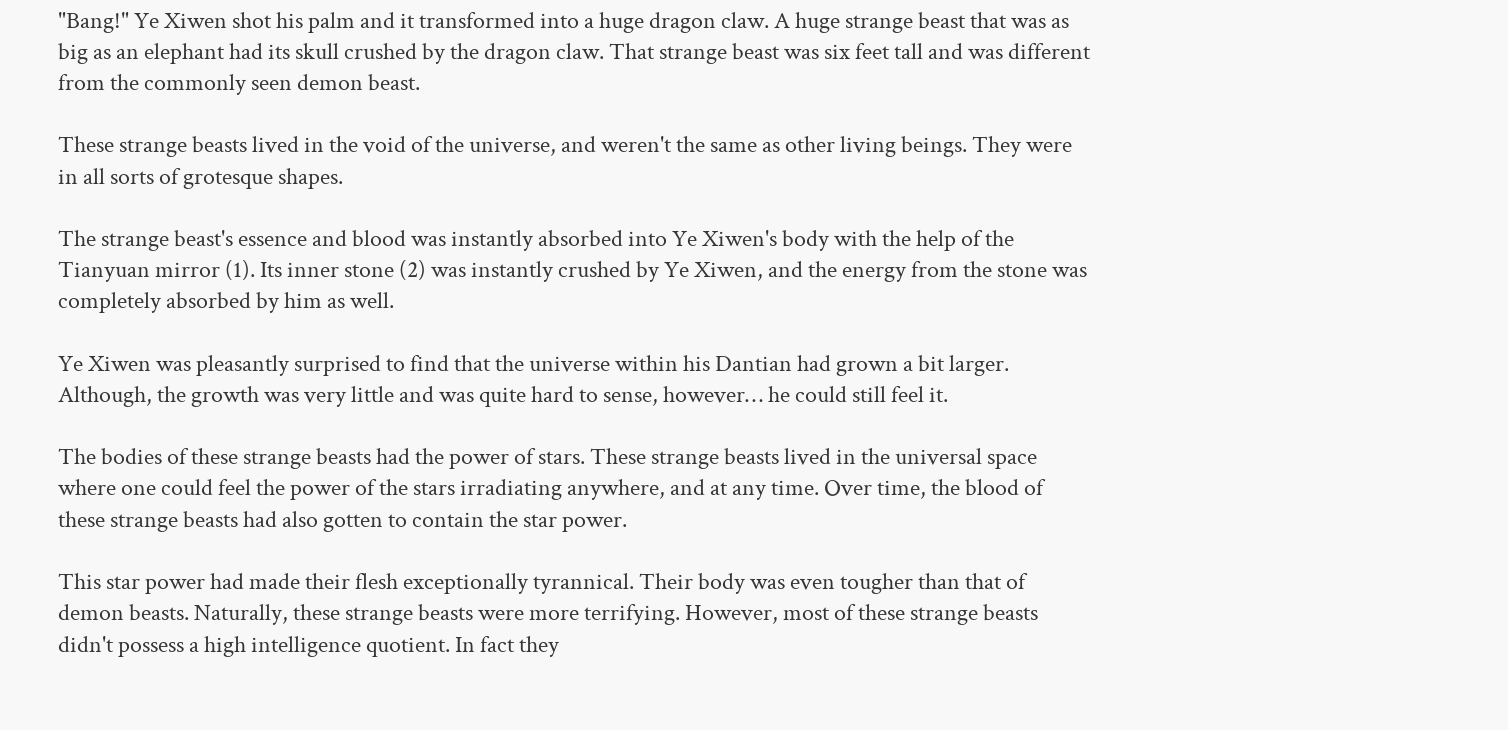"Bang!" Ye Xiwen shot his palm and it transformed into a huge dragon claw. A huge strange beast that was as big as an elephant had its skull crushed by the dragon claw. That strange beast was six feet tall and was different from the commonly seen demon beast.

These strange beasts lived in the void of the universe, and weren't the same as other living beings. They were in all sorts of grotesque shapes.

The strange beast's essence and blood was instantly absorbed into Ye Xiwen's body with the help of the Tianyuan mirror (1). Its inner stone (2) was instantly crushed by Ye Xiwen, and the energy from the stone was completely absorbed by him as well.

Ye Xiwen was pleasantly surprised to find that the universe within his Dantian had grown a bit larger. Although, the growth was very little and was quite hard to sense, however… he could still feel it.

The bodies of these strange beasts had the power of stars. These strange beasts lived in the universal space where one could feel the power of the stars irradiating anywhere, and at any time. Over time, the blood of these strange beasts had also gotten to contain the star power.

This star power had made their flesh exceptionally tyrannical. Their body was even tougher than that of demon beasts. Naturally, these strange beasts were more terrifying. However, most of these strange beasts didn't possess a high intelligence quotient. In fact they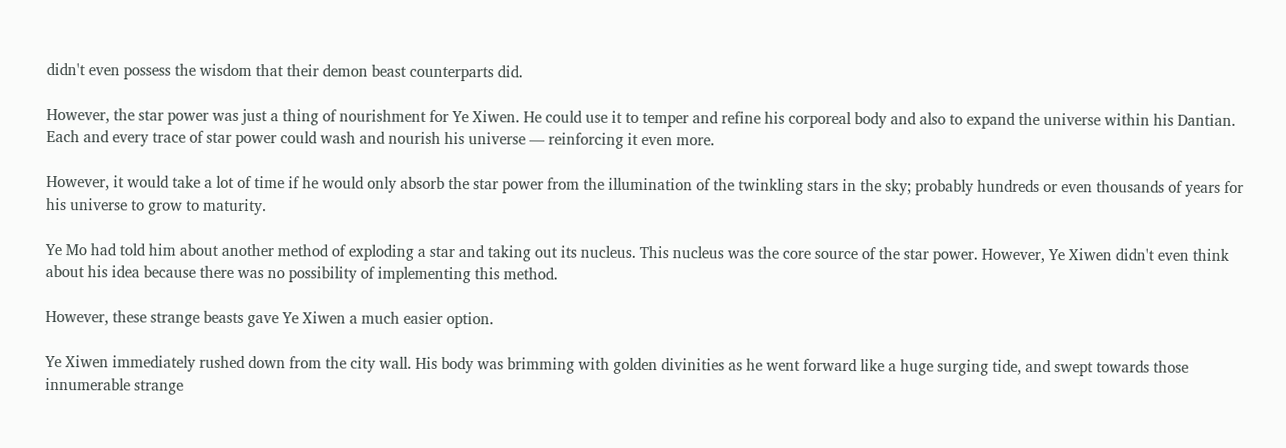didn't even possess the wisdom that their demon beast counterparts did.

However, the star power was just a thing of nourishment for Ye Xiwen. He could use it to temper and refine his corporeal body and also to expand the universe within his Dantian. Each and every trace of star power could wash and nourish his universe — reinforcing it even more.

However, it would take a lot of time if he would only absorb the star power from the illumination of the twinkling stars in the sky; probably hundreds or even thousands of years for his universe to grow to maturity.

Ye Mo had told him about another method of exploding a star and taking out its nucleus. This nucleus was the core source of the star power. However, Ye Xiwen didn't even think about his idea because there was no possibility of implementing this method.

However, these strange beasts gave Ye Xiwen a much easier option.

Ye Xiwen immediately rushed down from the city wall. His body was brimming with golden divinities as he went forward like a huge surging tide, and swept towards those innumerable strange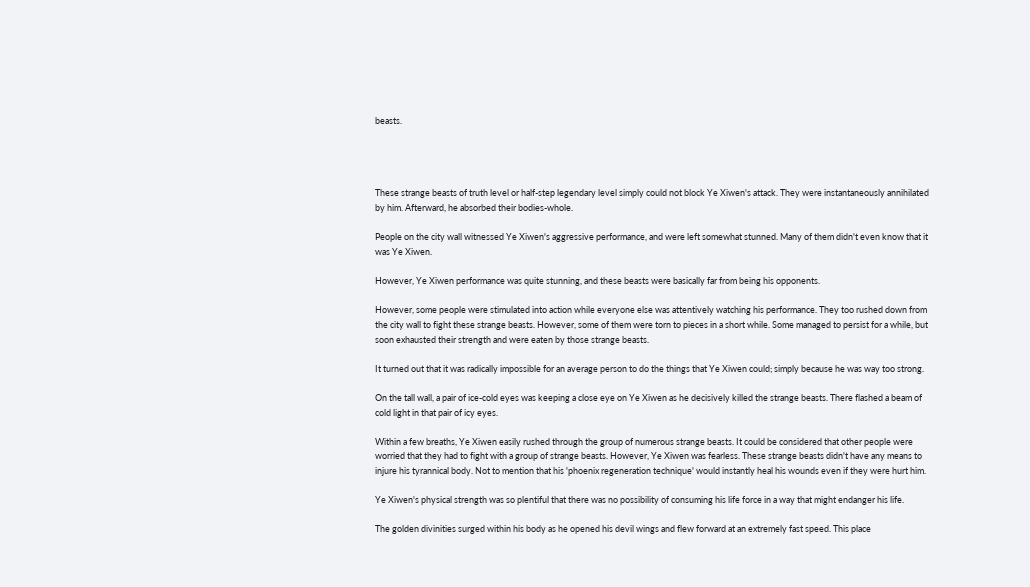beasts.




These strange beasts of truth level or half-step legendary level simply could not block Ye Xiwen's attack. They were instantaneously annihilated by him. Afterward, he absorbed their bodies-whole.

People on the city wall witnessed Ye Xiwen's aggressive performance, and were left somewhat stunned. Many of them didn't even know that it was Ye Xiwen.

However, Ye Xiwen performance was quite stunning, and these beasts were basically far from being his opponents.

However, some people were stimulated into action while everyone else was attentively watching his performance. They too rushed down from the city wall to fight these strange beasts. However, some of them were torn to pieces in a short while. Some managed to persist for a while, but soon exhausted their strength and were eaten by those strange beasts.

It turned out that it was radically impossible for an average person to do the things that Ye Xiwen could; simply because he was way too strong.

On the tall wall, a pair of ice-cold eyes was keeping a close eye on Ye Xiwen as he decisively killed the strange beasts. There flashed a beam of cold light in that pair of icy eyes.

Within a few breaths, Ye Xiwen easily rushed through the group of numerous strange beasts. It could be considered that other people were worried that they had to fight with a group of strange beasts. However, Ye Xiwen was fearless. These strange beasts didn't have any means to injure his tyrannical body. Not to mention that his 'phoenix regeneration technique' would instantly heal his wounds even if they were hurt him.

Ye Xiwen's physical strength was so plentiful that there was no possibility of consuming his life force in a way that might endanger his life.

The golden divinities surged within his body as he opened his devil wings and flew forward at an extremely fast speed. This place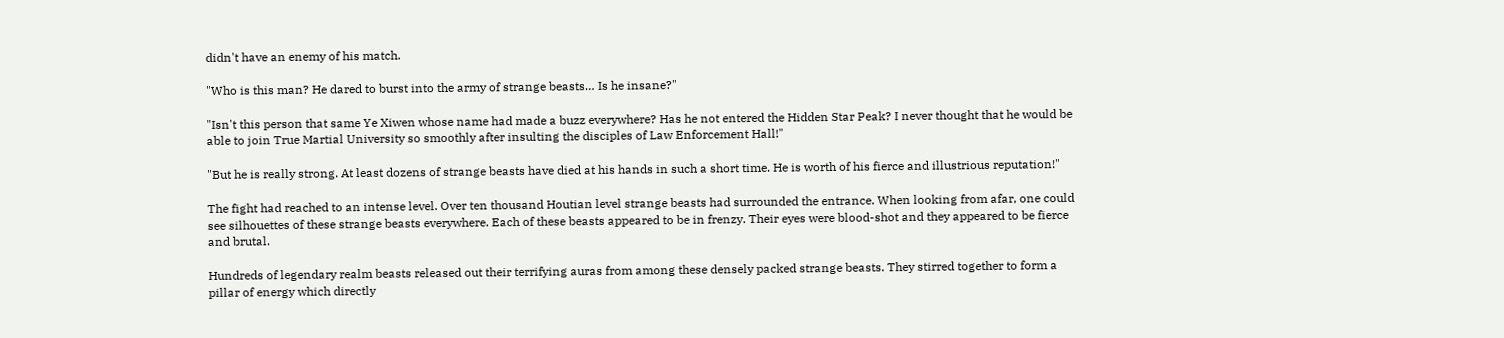didn't have an enemy of his match.

"Who is this man? He dared to burst into the army of strange beasts… Is he insane?"

"Isn't this person that same Ye Xiwen whose name had made a buzz everywhere? Has he not entered the Hidden Star Peak? I never thought that he would be able to join True Martial University so smoothly after insulting the disciples of Law Enforcement Hall!"

"But he is really strong. At least dozens of strange beasts have died at his hands in such a short time. He is worth of his fierce and illustrious reputation!"

The fight had reached to an intense level. Over ten thousand Houtian level strange beasts had surrounded the entrance. When looking from afar, one could see silhouettes of these strange beasts everywhere. Each of these beasts appeared to be in frenzy. Their eyes were blood-shot and they appeared to be fierce and brutal.

Hundreds of legendary realm beasts released out their terrifying auras from among these densely packed strange beasts. They stirred together to form a pillar of energy which directly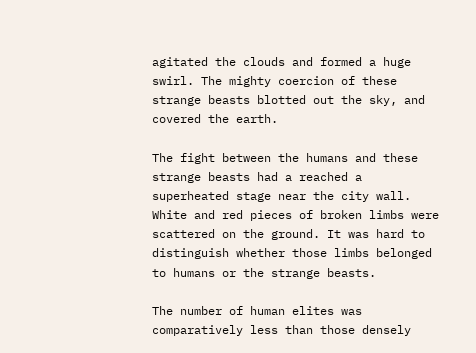agitated the clouds and formed a huge swirl. The mighty coercion of these strange beasts blotted out the sky, and covered the earth.

The fight between the humans and these strange beasts had a reached a superheated stage near the city wall. White and red pieces of broken limbs were scattered on the ground. It was hard to distinguish whether those limbs belonged to humans or the strange beasts.

The number of human elites was comparatively less than those densely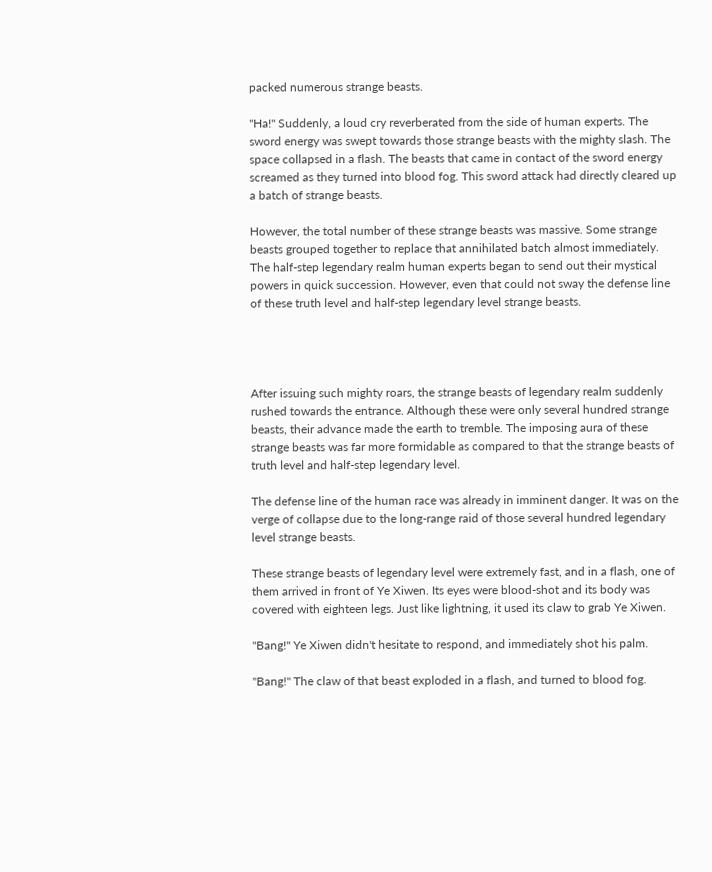packed numerous strange beasts.

"Ha!" Suddenly, a loud cry reverberated from the side of human experts. The sword energy was swept towards those strange beasts with the mighty slash. The space collapsed in a flash. The beasts that came in contact of the sword energy screamed as they turned into blood fog. This sword attack had directly cleared up a batch of strange beasts.

However, the total number of these strange beasts was massive. Some strange beasts grouped together to replace that annihilated batch almost immediately. The half-step legendary realm human experts began to send out their mystical powers in quick succession. However, even that could not sway the defense line of these truth level and half-step legendary level strange beasts.




After issuing such mighty roars, the strange beasts of legendary realm suddenly rushed towards the entrance. Although these were only several hundred strange beasts, their advance made the earth to tremble. The imposing aura of these strange beasts was far more formidable as compared to that the strange beasts of truth level and half-step legendary level.

The defense line of the human race was already in imminent danger. It was on the verge of collapse due to the long-range raid of those several hundred legendary level strange beasts.

These strange beasts of legendary level were extremely fast, and in a flash, one of them arrived in front of Ye Xiwen. Its eyes were blood-shot and its body was covered with eighteen legs. Just like lightning, it used its claw to grab Ye Xiwen.

"Bang!" Ye Xiwen didn't hesitate to respond, and immediately shot his palm.

"Bang!" The claw of that beast exploded in a flash, and turned to blood fog.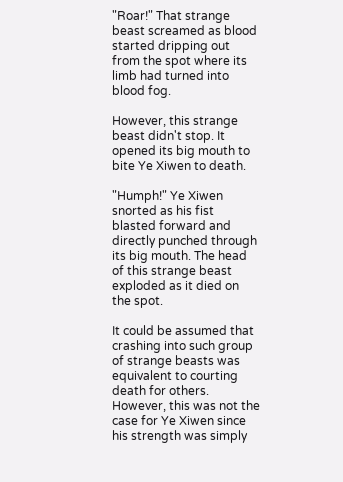"Roar!" That strange beast screamed as blood started dripping out from the spot where its limb had turned into blood fog.

However, this strange beast didn't stop. It opened its big mouth to bite Ye Xiwen to death.

"Humph!" Ye Xiwen snorted as his fist blasted forward and directly punched through its big mouth. The head of this strange beast exploded as it died on the spot.

It could be assumed that crashing into such group of strange beasts was equivalent to courting death for others. However, this was not the case for Ye Xiwen since his strength was simply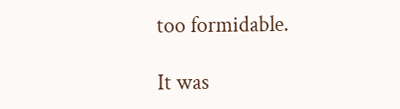too formidable.

It was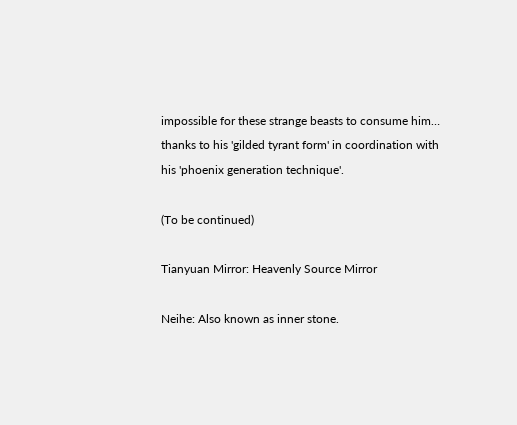impossible for these strange beasts to consume him… thanks to his 'gilded tyrant form' in coordination with his 'phoenix generation technique'.

(To be continued)

Tianyuan Mirror: Heavenly Source Mirror

Neihe: Also known as inner stone.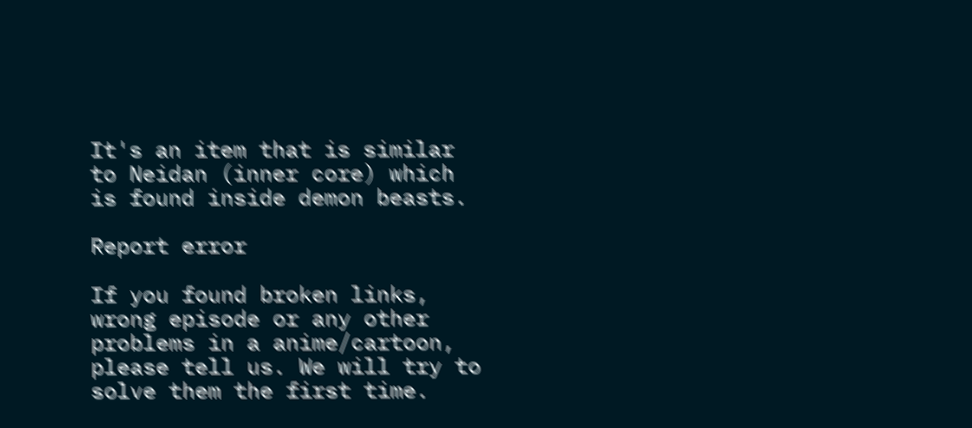It's an item that is similar to Neidan (inner core) which is found inside demon beasts.

Report error

If you found broken links, wrong episode or any other problems in a anime/cartoon, please tell us. We will try to solve them the first time.